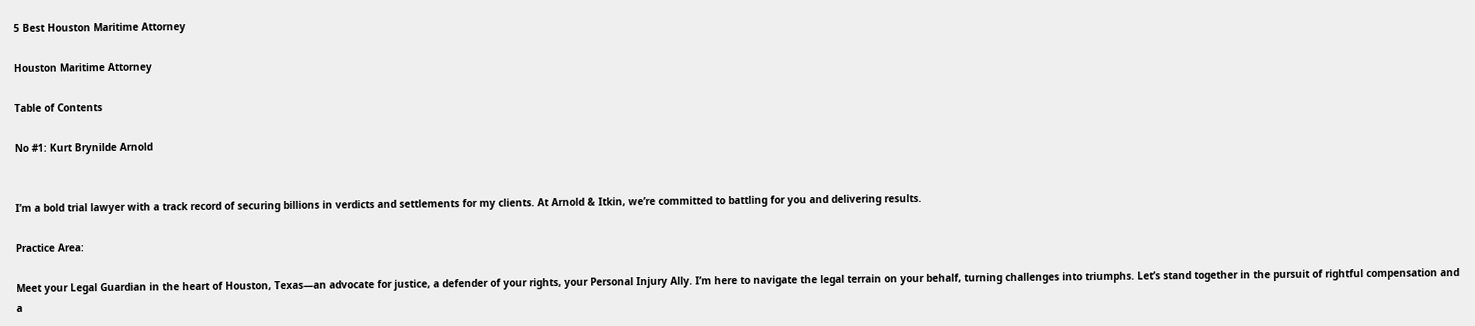5 Best Houston Maritime Attorney

Houston Maritime Attorney

Table of Contents

No #1: Kurt Brynilde Arnold


I’m a bold trial lawyer with a track record of securing billions in verdicts and settlements for my clients. At Arnold & Itkin, we’re committed to battling for you and delivering results.

Practice Area:

Meet your Legal Guardian in the heart of Houston, Texas—an advocate for justice, a defender of your rights, your Personal Injury Ally. I’m here to navigate the legal terrain on your behalf, turning challenges into triumphs. Let’s stand together in the pursuit of rightful compensation and a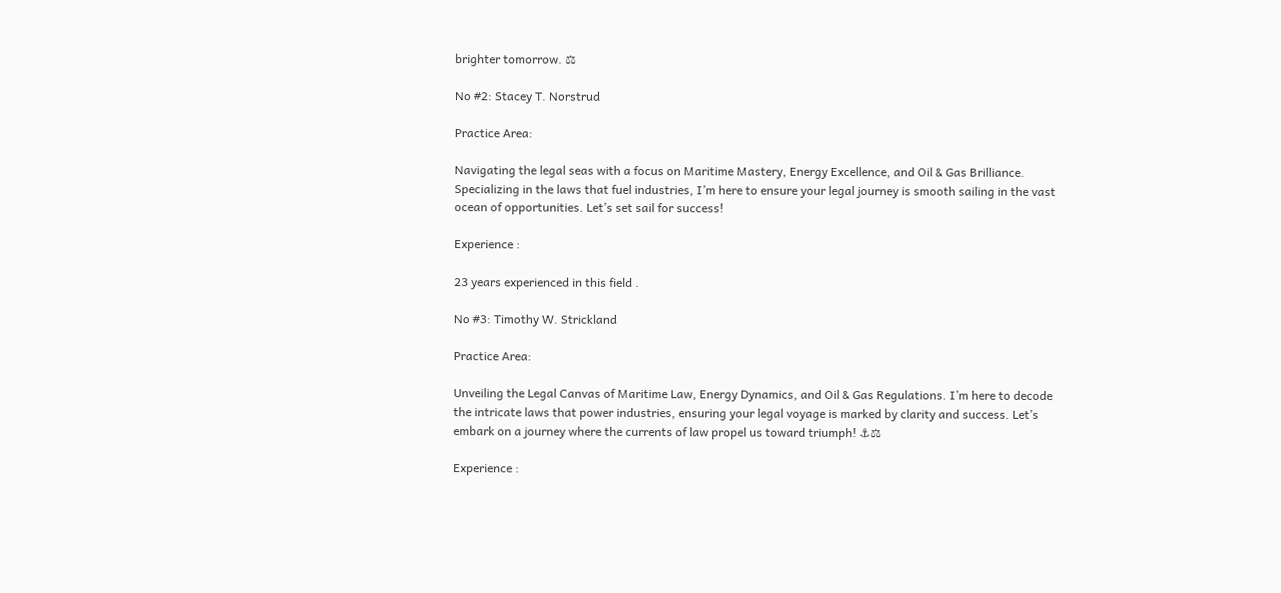brighter tomorrow. ⚖

No #2: Stacey T. Norstrud

Practice Area:

Navigating the legal seas with a focus on Maritime Mastery, Energy Excellence, and Oil & Gas Brilliance. Specializing in the laws that fuel industries, I’m here to ensure your legal journey is smooth sailing in the vast ocean of opportunities. Let’s set sail for success!

Experience :

23 years experienced in this field .

No #3: Timothy W. Strickland

Practice Area:

Unveiling the Legal Canvas of Maritime Law, Energy Dynamics, and Oil & Gas Regulations. I’m here to decode the intricate laws that power industries, ensuring your legal voyage is marked by clarity and success. Let’s embark on a journey where the currents of law propel us toward triumph! ⚓⚖

Experience :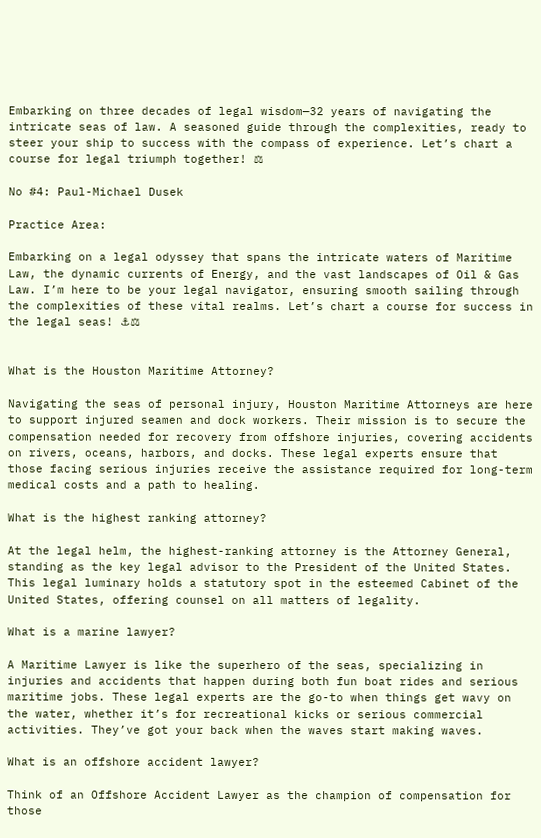Embarking on three decades of legal wisdom—32 years of navigating the intricate seas of law. A seasoned guide through the complexities, ready to steer your ship to success with the compass of experience. Let’s chart a course for legal triumph together! ⚖

No #4: Paul-Michael Dusek

Practice Area:

Embarking on a legal odyssey that spans the intricate waters of Maritime Law, the dynamic currents of Energy, and the vast landscapes of Oil & Gas Law. I’m here to be your legal navigator, ensuring smooth sailing through the complexities of these vital realms. Let’s chart a course for success in the legal seas! ⚓⚖


What is the Houston Maritime Attorney?

Navigating the seas of personal injury, Houston Maritime Attorneys are here to support injured seamen and dock workers. Their mission is to secure the compensation needed for recovery from offshore injuries, covering accidents on rivers, oceans, harbors, and docks. These legal experts ensure that those facing serious injuries receive the assistance required for long-term medical costs and a path to healing.

What is the highest ranking attorney?

At the legal helm, the highest-ranking attorney is the Attorney General, standing as the key legal advisor to the President of the United States. This legal luminary holds a statutory spot in the esteemed Cabinet of the United States, offering counsel on all matters of legality.

What is a marine lawyer?

A Maritime Lawyer is like the superhero of the seas, specializing in injuries and accidents that happen during both fun boat rides and serious maritime jobs. These legal experts are the go-to when things get wavy on the water, whether it’s for recreational kicks or serious commercial activities. They’ve got your back when the waves start making waves.

What is an offshore accident lawyer?

Think of an Offshore Accident Lawyer as the champion of compensation for those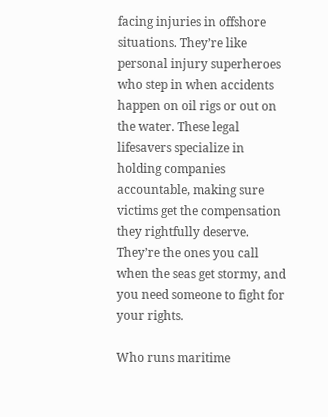facing injuries in offshore situations. They’re like personal injury superheroes who step in when accidents happen on oil rigs or out on the water. These legal lifesavers specialize in holding companies accountable, making sure victims get the compensation they rightfully deserve. They’re the ones you call when the seas get stormy, and you need someone to fight for your rights.

Who runs maritime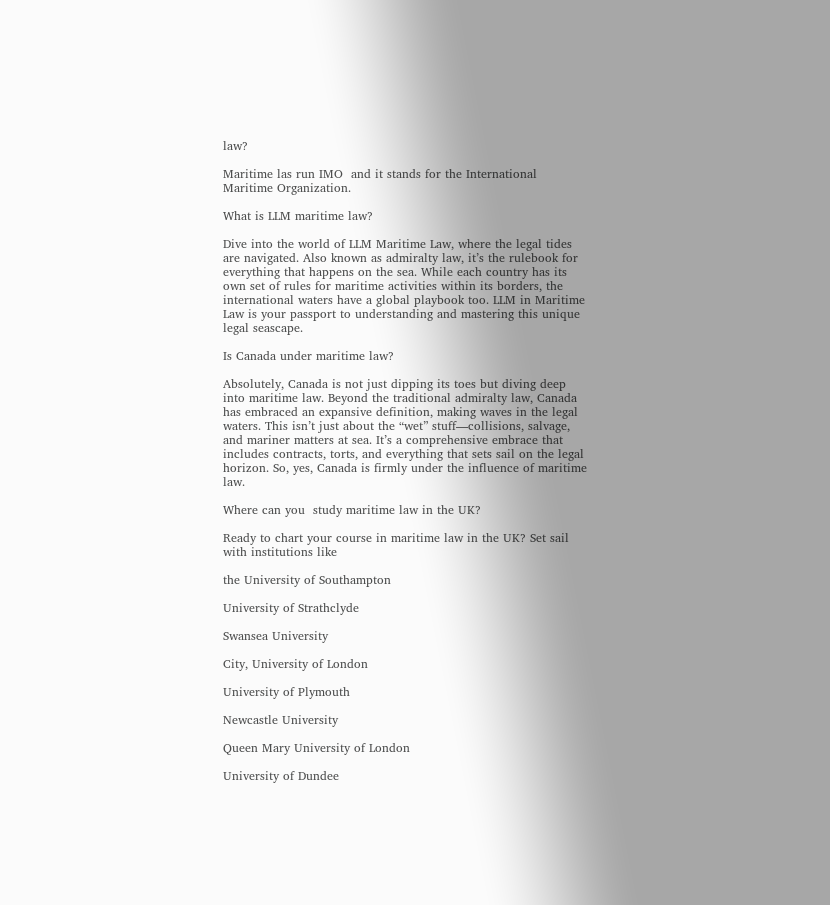law?

Maritime las run IMO  and it stands for the International Maritime Organization.

What is LLM maritime law?

Dive into the world of LLM Maritime Law, where the legal tides are navigated. Also known as admiralty law, it’s the rulebook for everything that happens on the sea. While each country has its own set of rules for maritime activities within its borders, the international waters have a global playbook too. LLM in Maritime Law is your passport to understanding and mastering this unique legal seascape.

Is Canada under maritime law?

Absolutely, Canada is not just dipping its toes but diving deep into maritime law. Beyond the traditional admiralty law, Canada has embraced an expansive definition, making waves in the legal waters. This isn’t just about the “wet” stuff—collisions, salvage, and mariner matters at sea. It’s a comprehensive embrace that includes contracts, torts, and everything that sets sail on the legal horizon. So, yes, Canada is firmly under the influence of maritime law.

Where can you  study maritime law in the UK?

Ready to chart your course in maritime law in the UK? Set sail with institutions like

the University of Southampton

University of Strathclyde

Swansea University

City, University of London

University of Plymouth

Newcastle University

Queen Mary University of London

University of Dundee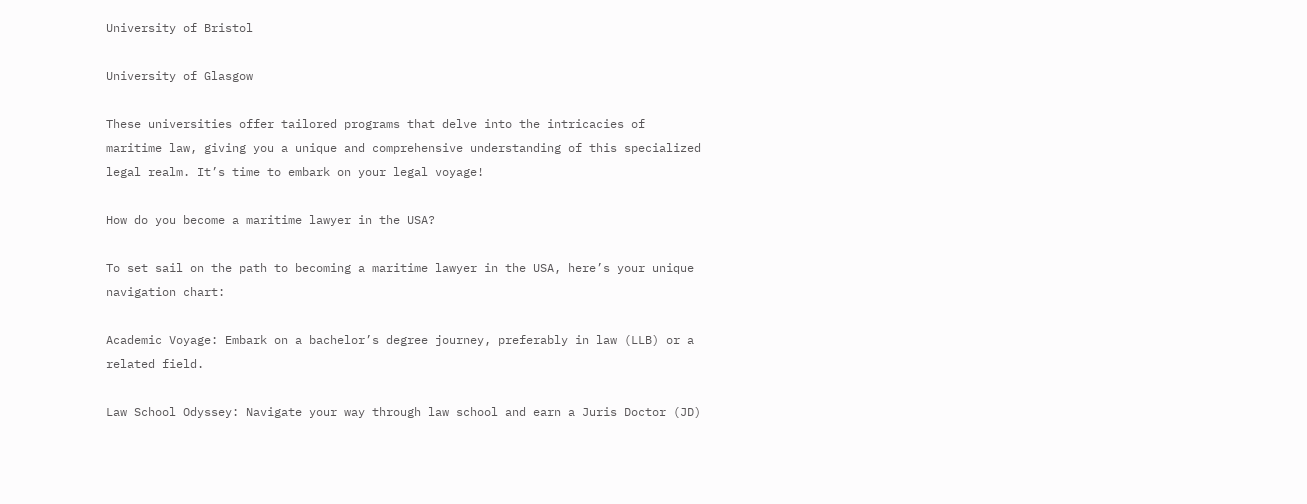University of Bristol

University of Glasgow

These universities offer tailored programs that delve into the intricacies of maritime law, giving you a unique and comprehensive understanding of this specialized legal realm. It’s time to embark on your legal voyage!

How do you become a maritime lawyer in the USA?

To set sail on the path to becoming a maritime lawyer in the USA, here’s your unique navigation chart:

Academic Voyage: Embark on a bachelor’s degree journey, preferably in law (LLB) or a related field.

Law School Odyssey: Navigate your way through law school and earn a Juris Doctor (JD)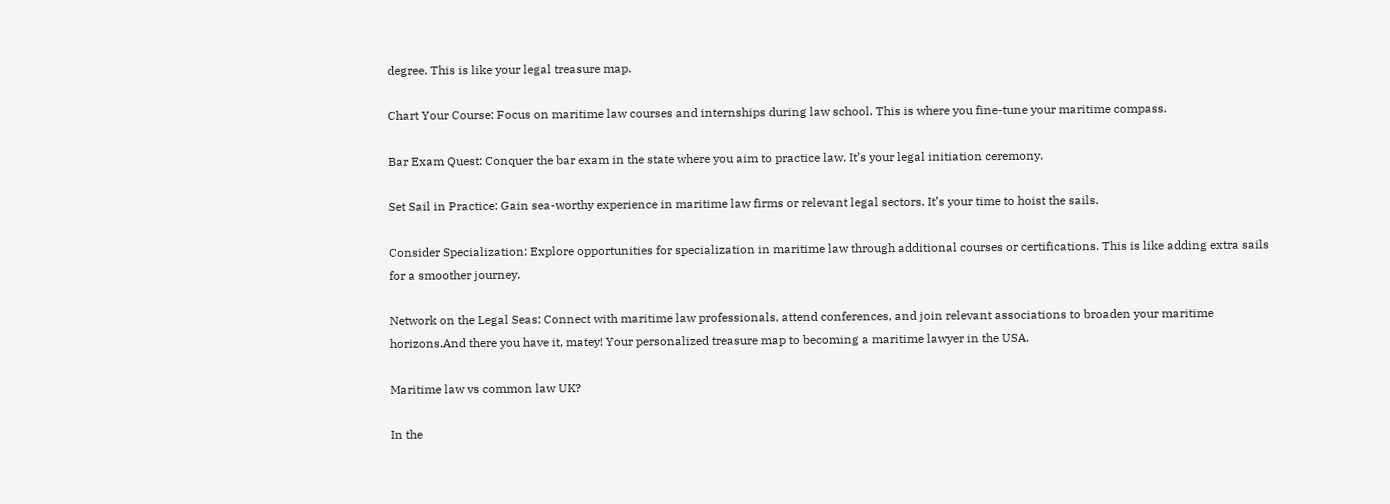degree. This is like your legal treasure map.

Chart Your Course: Focus on maritime law courses and internships during law school. This is where you fine-tune your maritime compass.

Bar Exam Quest: Conquer the bar exam in the state where you aim to practice law. It’s your legal initiation ceremony.

Set Sail in Practice: Gain sea-worthy experience in maritime law firms or relevant legal sectors. It’s your time to hoist the sails.

Consider Specialization: Explore opportunities for specialization in maritime law through additional courses or certifications. This is like adding extra sails for a smoother journey.

Network on the Legal Seas: Connect with maritime law professionals, attend conferences, and join relevant associations to broaden your maritime horizons.And there you have it, matey! Your personalized treasure map to becoming a maritime lawyer in the USA.

Maritime law vs common law UK?

In the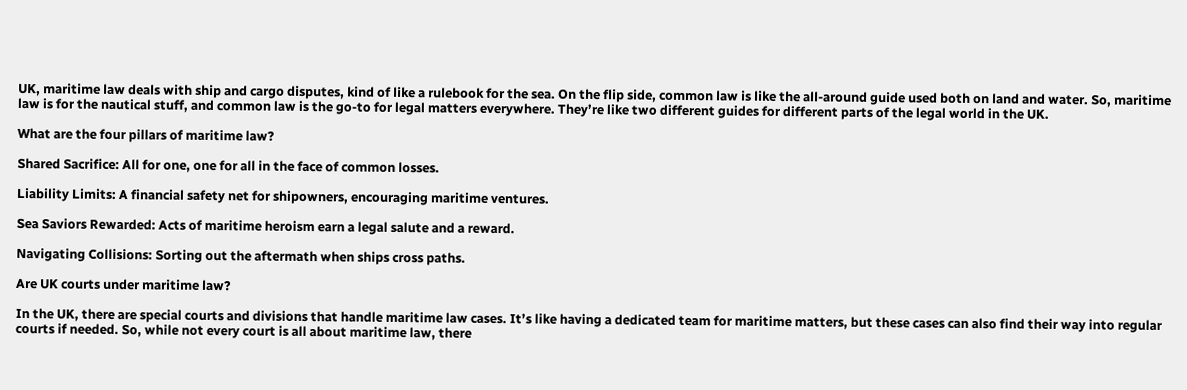UK, maritime law deals with ship and cargo disputes, kind of like a rulebook for the sea. On the flip side, common law is like the all-around guide used both on land and water. So, maritime law is for the nautical stuff, and common law is the go-to for legal matters everywhere. They’re like two different guides for different parts of the legal world in the UK.

What are the four pillars of maritime law?

Shared Sacrifice: All for one, one for all in the face of common losses.

Liability Limits: A financial safety net for shipowners, encouraging maritime ventures.

Sea Saviors Rewarded: Acts of maritime heroism earn a legal salute and a reward.

Navigating Collisions: Sorting out the aftermath when ships cross paths.

Are UK courts under maritime law?

In the UK, there are special courts and divisions that handle maritime law cases. It’s like having a dedicated team for maritime matters, but these cases can also find their way into regular courts if needed. So, while not every court is all about maritime law, there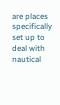are places specifically set up to deal with nautical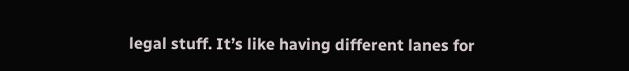legal stuff. It’s like having different lanes for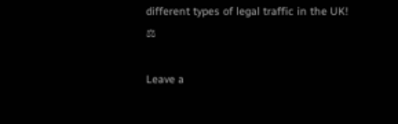different types of legal traffic in the UK! ⚖

Leave a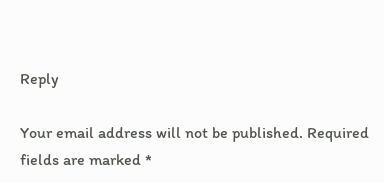Reply

Your email address will not be published. Required fields are marked *